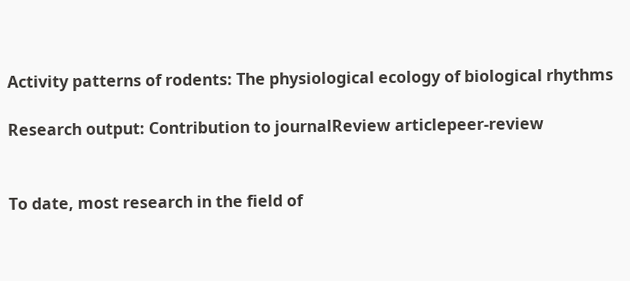Activity patterns of rodents: The physiological ecology of biological rhythms

Research output: Contribution to journalReview articlepeer-review


To date, most research in the field of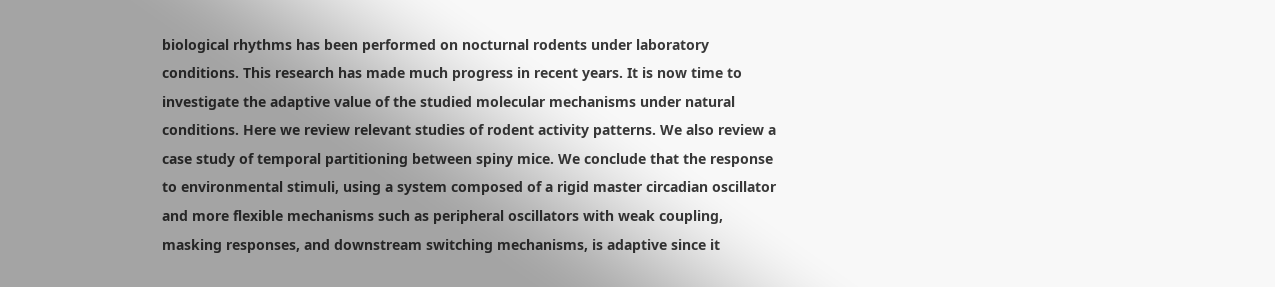biological rhythms has been performed on nocturnal rodents under laboratory conditions. This research has made much progress in recent years. It is now time to investigate the adaptive value of the studied molecular mechanisms under natural conditions. Here we review relevant studies of rodent activity patterns. We also review a case study of temporal partitioning between spiny mice. We conclude that the response to environmental stimuli, using a system composed of a rigid master circadian oscillator and more flexible mechanisms such as peripheral oscillators with weak coupling, masking responses, and downstream switching mechanisms, is adaptive since it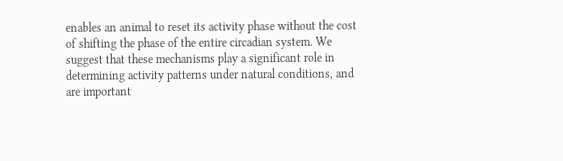enables an animal to reset its activity phase without the cost of shifting the phase of the entire circadian system. We suggest that these mechanisms play a significant role in determining activity patterns under natural conditions, and are important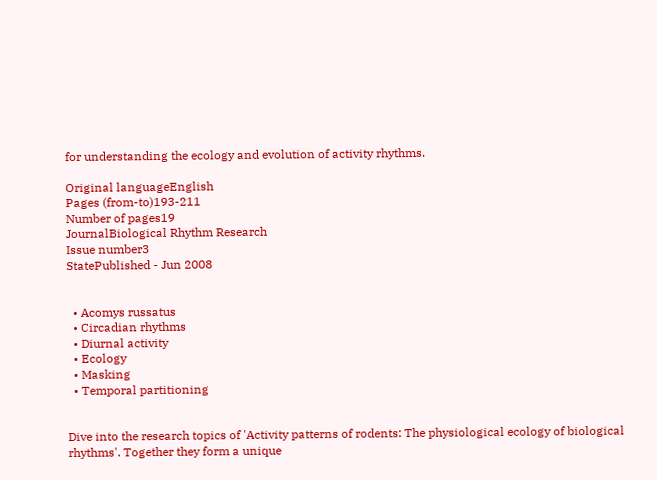for understanding the ecology and evolution of activity rhythms.

Original languageEnglish
Pages (from-to)193-211
Number of pages19
JournalBiological Rhythm Research
Issue number3
StatePublished - Jun 2008


  • Acomys russatus
  • Circadian rhythms
  • Diurnal activity
  • Ecology
  • Masking
  • Temporal partitioning


Dive into the research topics of 'Activity patterns of rodents: The physiological ecology of biological rhythms'. Together they form a unique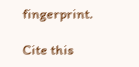fingerprint.

Cite this